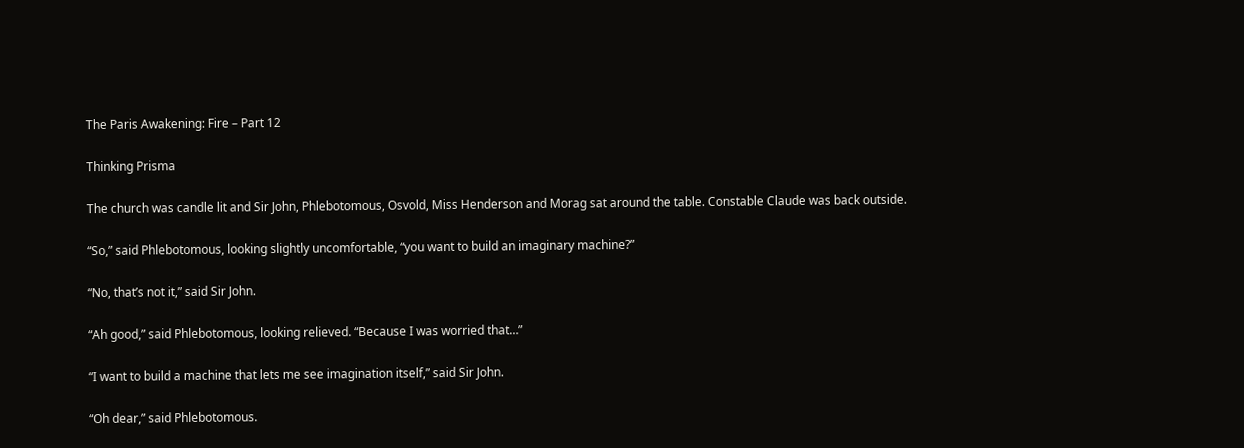The Paris Awakening: Fire – Part 12

Thinking Prisma

The church was candle lit and Sir John, Phlebotomous, Osvold, Miss Henderson and Morag sat around the table. Constable Claude was back outside.

“So,” said Phlebotomous, looking slightly uncomfortable, “you want to build an imaginary machine?”

“No, that’s not it,” said Sir John.

“Ah good,” said Phlebotomous, looking relieved. “Because I was worried that…”

“I want to build a machine that lets me see imagination itself,” said Sir John.

“Oh dear,” said Phlebotomous.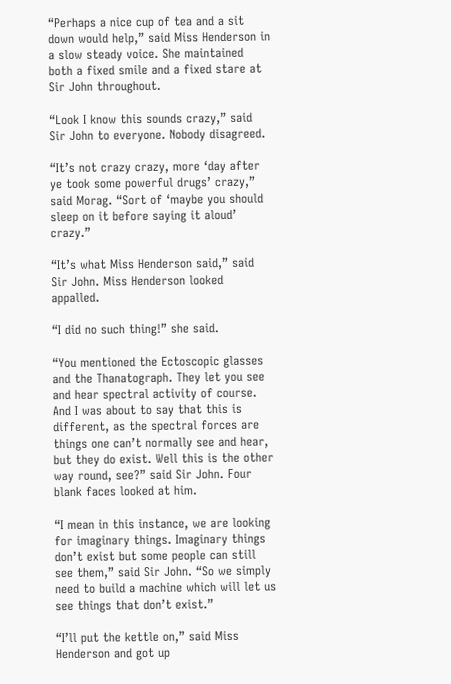“Perhaps a nice cup of tea and a sit down would help,” said Miss Henderson in a slow steady voice. She maintained both a fixed smile and a fixed stare at Sir John throughout.

“Look I know this sounds crazy,” said Sir John to everyone. Nobody disagreed.

“It’s not crazy crazy, more ‘day after ye took some powerful drugs’ crazy,” said Morag. “Sort of ‘maybe you should sleep on it before saying it aloud’ crazy.”

“It’s what Miss Henderson said,” said Sir John. Miss Henderson looked appalled.

“I did no such thing!” she said.

“You mentioned the Ectoscopic glasses and the Thanatograph. They let you see and hear spectral activity of course. And I was about to say that this is different, as the spectral forces are things one can’t normally see and hear, but they do exist. Well this is the other way round, see?” said Sir John. Four blank faces looked at him.

“I mean in this instance, we are looking for imaginary things. Imaginary things don’t exist but some people can still see them,” said Sir John. “So we simply need to build a machine which will let us see things that don’t exist.”

“I’ll put the kettle on,” said Miss Henderson and got up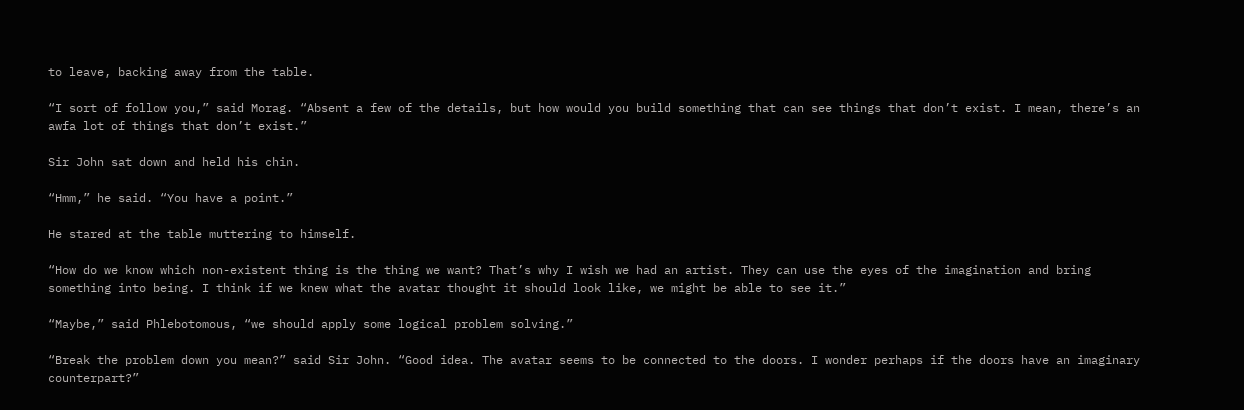to leave, backing away from the table.

“I sort of follow you,” said Morag. “Absent a few of the details, but how would you build something that can see things that don’t exist. I mean, there’s an awfa lot of things that don’t exist.”

Sir John sat down and held his chin.

“Hmm,” he said. “You have a point.”

He stared at the table muttering to himself.

“How do we know which non-existent thing is the thing we want? That’s why I wish we had an artist. They can use the eyes of the imagination and bring something into being. I think if we knew what the avatar thought it should look like, we might be able to see it.”

“Maybe,” said Phlebotomous, “we should apply some logical problem solving.”

“Break the problem down you mean?” said Sir John. “Good idea. The avatar seems to be connected to the doors. I wonder perhaps if the doors have an imaginary counterpart?”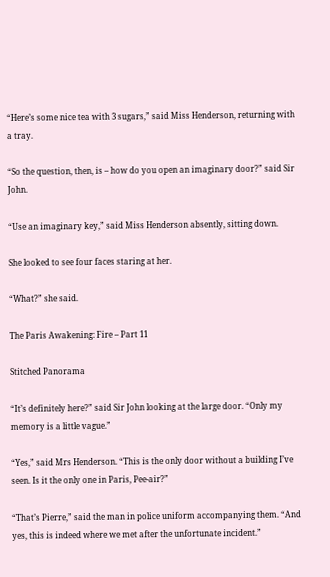“Here’s some nice tea with 3 sugars,” said Miss Henderson, returning with a tray.

“So the question, then, is – how do you open an imaginary door?” said Sir John.

“Use an imaginary key,” said Miss Henderson absently, sitting down.

She looked to see four faces staring at her.

“What?” she said.

The Paris Awakening: Fire – Part 11

Stitched Panorama

“It’s definitely here?” said Sir John looking at the large door. “Only my memory is a little vague.”

“Yes,” said Mrs Henderson. “This is the only door without a building I’ve seen. Is it the only one in Paris, Pee-air?”

“That’s Pierre,” said the man in police uniform accompanying them. “And yes, this is indeed where we met after the unfortunate incident.”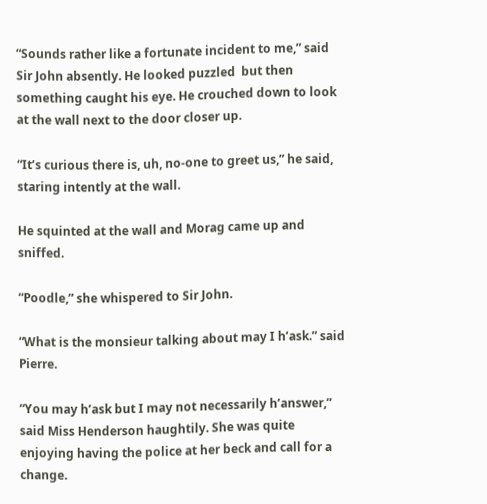“Sounds rather like a fortunate incident to me,” said Sir John absently. He looked puzzled  but then something caught his eye. He crouched down to look at the wall next to the door closer up.

“It’s curious there is, uh, no-one to greet us,” he said, staring intently at the wall.

He squinted at the wall and Morag came up and sniffed.

“Poodle,” she whispered to Sir John.

“What is the monsieur talking about may I h’ask.” said Pierre.

“You may h’ask but I may not necessarily h’answer,” said Miss Henderson haughtily. She was quite enjoying having the police at her beck and call for a change.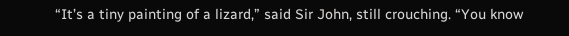“It’s a tiny painting of a lizard,” said Sir John, still crouching. “You know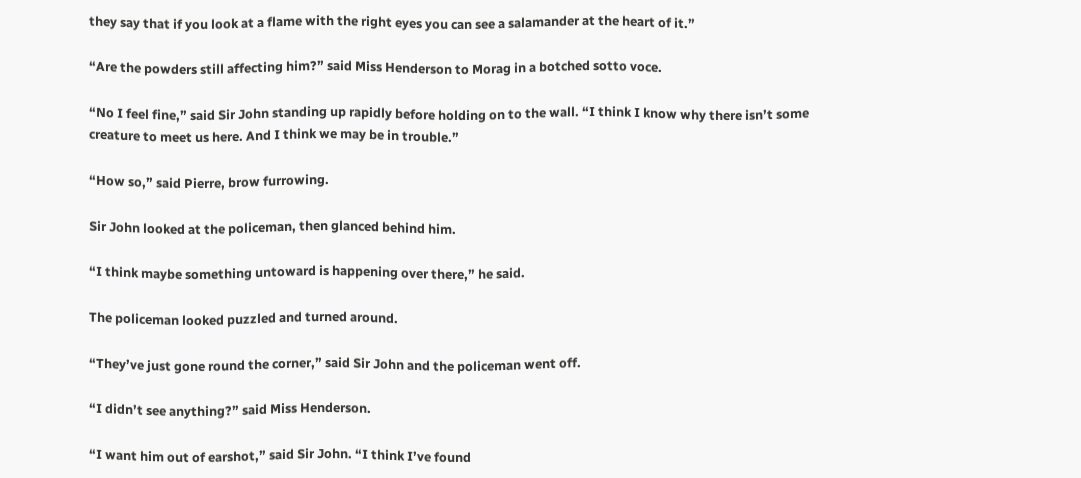they say that if you look at a flame with the right eyes you can see a salamander at the heart of it.”

“Are the powders still affecting him?” said Miss Henderson to Morag in a botched sotto voce.

“No I feel fine,” said Sir John standing up rapidly before holding on to the wall. “I think I know why there isn’t some creature to meet us here. And I think we may be in trouble.”

“How so,” said Pierre, brow furrowing.

Sir John looked at the policeman, then glanced behind him.

“I think maybe something untoward is happening over there,” he said.

The policeman looked puzzled and turned around.

“They’ve just gone round the corner,” said Sir John and the policeman went off.

“I didn’t see anything?” said Miss Henderson.

“I want him out of earshot,” said Sir John. “I think I’ve found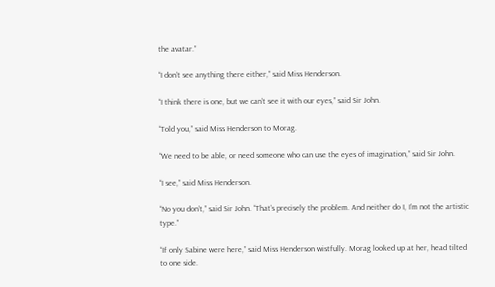the avatar.”

“I don’t see anything there either,” said Miss Henderson.

“I think there is one, but we can’t see it with our eyes,” said Sir John.

“Told you,” said Miss Henderson to Morag.

“We need to be able, or need someone who can use the eyes of imagination,” said Sir John.

“I see,” said Miss Henderson.

“No you don’t,” said Sir John. “That’s precisely the problem. And neither do I, I’m not the artistic type.”

“If only Sabine were here,” said Miss Henderson wistfully. Morag looked up at her, head tilted to one side.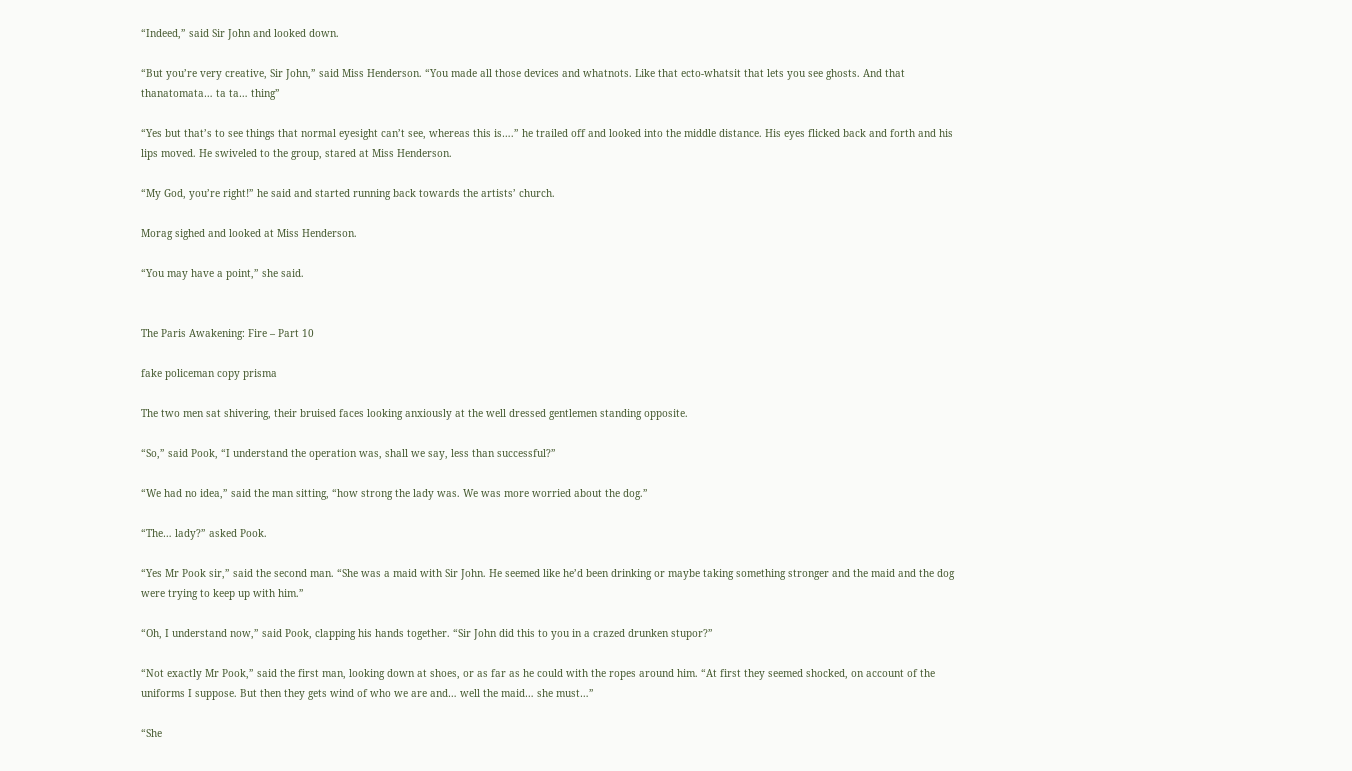“Indeed,” said Sir John and looked down.

“But you’re very creative, Sir John,” said Miss Henderson. “You made all those devices and whatnots. Like that ecto-whatsit that lets you see ghosts. And that thanatomata… ta ta… thing”

“Yes but that’s to see things that normal eyesight can’t see, whereas this is….” he trailed off and looked into the middle distance. His eyes flicked back and forth and his lips moved. He swiveled to the group, stared at Miss Henderson.

“My God, you’re right!” he said and started running back towards the artists’ church.

Morag sighed and looked at Miss Henderson.

“You may have a point,” she said.


The Paris Awakening: Fire – Part 10

fake policeman copy prisma

The two men sat shivering, their bruised faces looking anxiously at the well dressed gentlemen standing opposite.

“So,” said Pook, “I understand the operation was, shall we say, less than successful?”

“We had no idea,” said the man sitting, “how strong the lady was. We was more worried about the dog.”

“The… lady?” asked Pook.

“Yes Mr Pook sir,” said the second man. “She was a maid with Sir John. He seemed like he’d been drinking or maybe taking something stronger and the maid and the dog were trying to keep up with him.”

“Oh, I understand now,” said Pook, clapping his hands together. “Sir John did this to you in a crazed drunken stupor?”

“Not exactly Mr Pook,” said the first man, looking down at shoes, or as far as he could with the ropes around him. “At first they seemed shocked, on account of the uniforms I suppose. But then they gets wind of who we are and… well the maid… she must…”

“She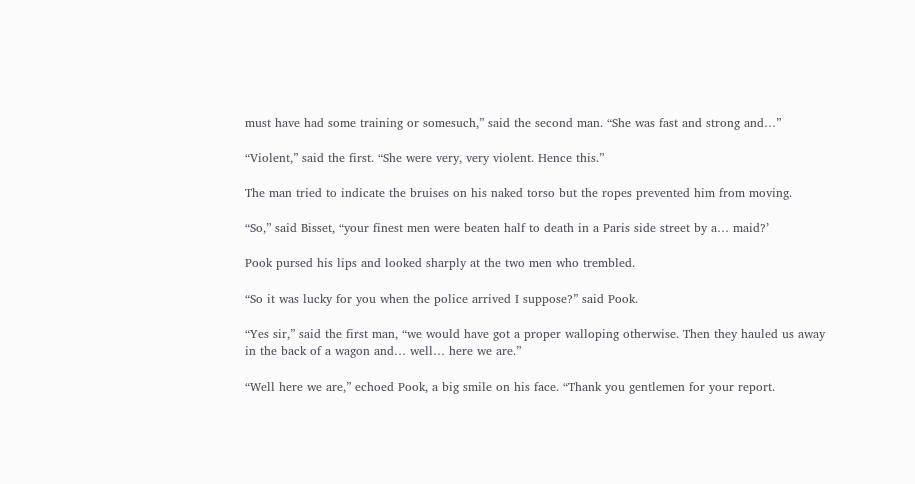must have had some training or somesuch,” said the second man. “She was fast and strong and…”

“Violent,” said the first. “She were very, very violent. Hence this.”

The man tried to indicate the bruises on his naked torso but the ropes prevented him from moving.

“So,” said Bisset, “your finest men were beaten half to death in a Paris side street by a… maid?’

Pook pursed his lips and looked sharply at the two men who trembled.

“So it was lucky for you when the police arrived I suppose?” said Pook.

“Yes sir,” said the first man, “we would have got a proper walloping otherwise. Then they hauled us away in the back of a wagon and… well… here we are.”

“Well here we are,” echoed Pook, a big smile on his face. “Thank you gentlemen for your report.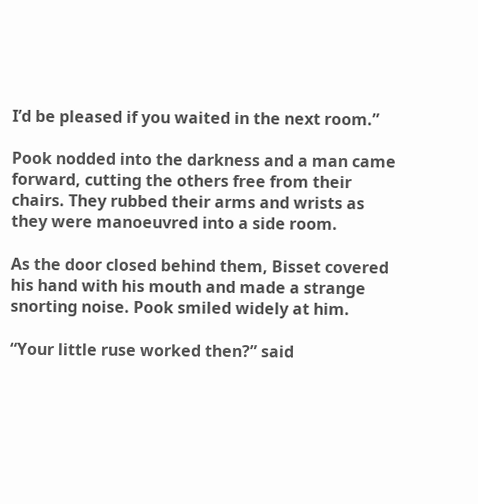I’d be pleased if you waited in the next room.”

Pook nodded into the darkness and a man came forward, cutting the others free from their chairs. They rubbed their arms and wrists as they were manoeuvred into a side room.

As the door closed behind them, Bisset covered his hand with his mouth and made a strange snorting noise. Pook smiled widely at him.

“Your little ruse worked then?” said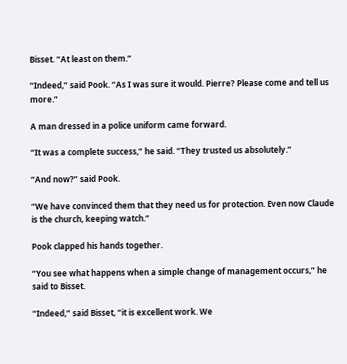Bisset. “At least on them.”

“Indeed,” said Pook. “As I was sure it would. Pierre? Please come and tell us more.”

A man dressed in a police uniform came forward.

“It was a complete success,” he said. “They trusted us absolutely.”

“And now?” said Pook.

“We have convinced them that they need us for protection. Even now Claude is the church, keeping watch.”

Pook clapped his hands together.

“You see what happens when a simple change of management occurs,” he said to Bisset.

“Indeed,” said Bisset, “it is excellent work. We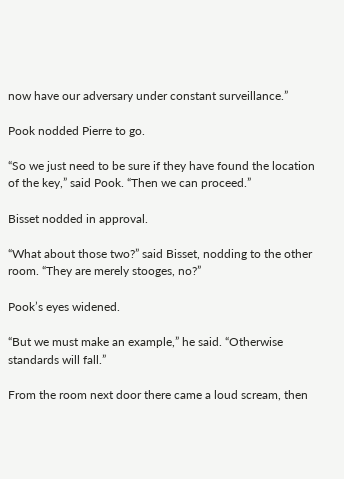now have our adversary under constant surveillance.”

Pook nodded Pierre to go.

“So we just need to be sure if they have found the location of the key,” said Pook. “Then we can proceed.”

Bisset nodded in approval.

“What about those two?” said Bisset, nodding to the other room. “They are merely stooges, no?”

Pook’s eyes widened.

“But we must make an example,” he said. “Otherwise standards will fall.”

From the room next door there came a loud scream, then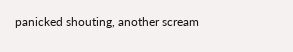panicked shouting, another scream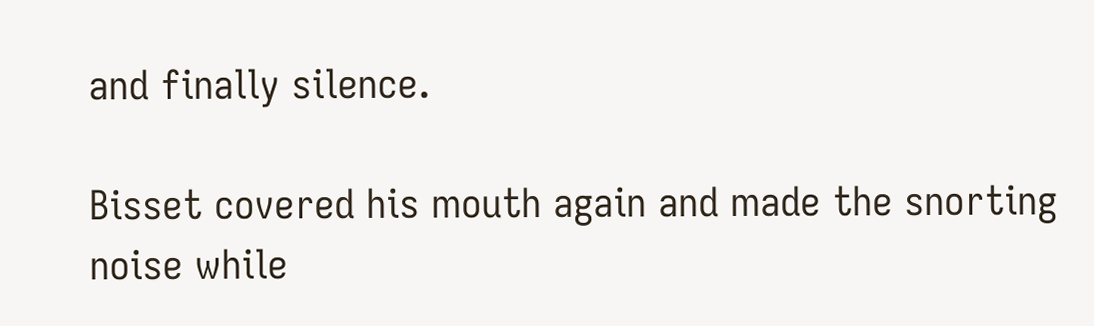and finally silence.

Bisset covered his mouth again and made the snorting noise while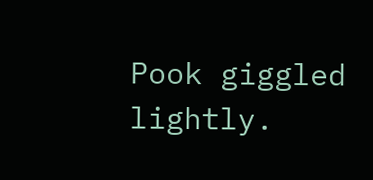Pook giggled lightly.